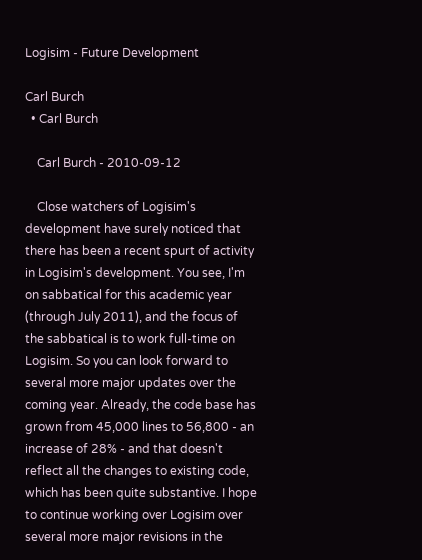Logisim - Future Development

Carl Burch
  • Carl Burch

    Carl Burch - 2010-09-12

    Close watchers of Logisim's development have surely noticed that there has been a recent spurt of activity in Logisim's development. You see, I'm on sabbatical for this academic year (through July 2011), and the focus of the sabbatical is to work full-time on Logisim. So you can look forward to several more major updates over the coming year. Already, the code base has grown from 45,000 lines to 56,800 - an increase of 28% - and that doesn't reflect all the changes to existing code, which has been quite substantive. I hope to continue working over Logisim over several more major revisions in the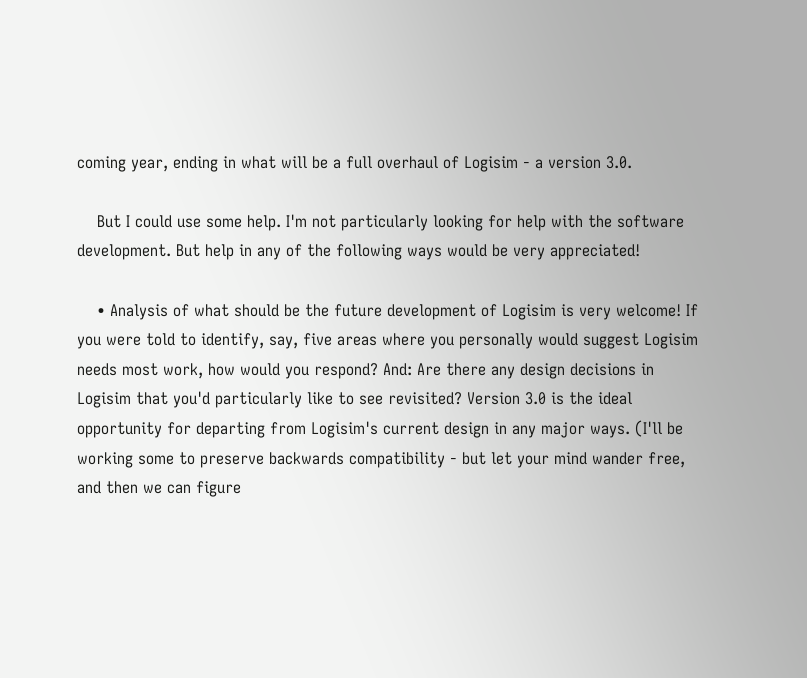coming year, ending in what will be a full overhaul of Logisim - a version 3.0.

    But I could use some help. I'm not particularly looking for help with the software development. But help in any of the following ways would be very appreciated!

    • Analysis of what should be the future development of Logisim is very welcome! If you were told to identify, say, five areas where you personally would suggest Logisim needs most work, how would you respond? And: Are there any design decisions in Logisim that you'd particularly like to see revisited? Version 3.0 is the ideal opportunity for departing from Logisim's current design in any major ways. (I'll be working some to preserve backwards compatibility - but let your mind wander free, and then we can figure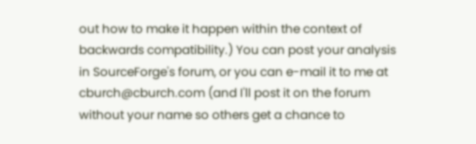out how to make it happen within the context of backwards compatibility.) You can post your analysis in SourceForge's forum, or you can e-mail it to me at cburch@cburch.com (and I'll post it on the forum without your name so others get a chance to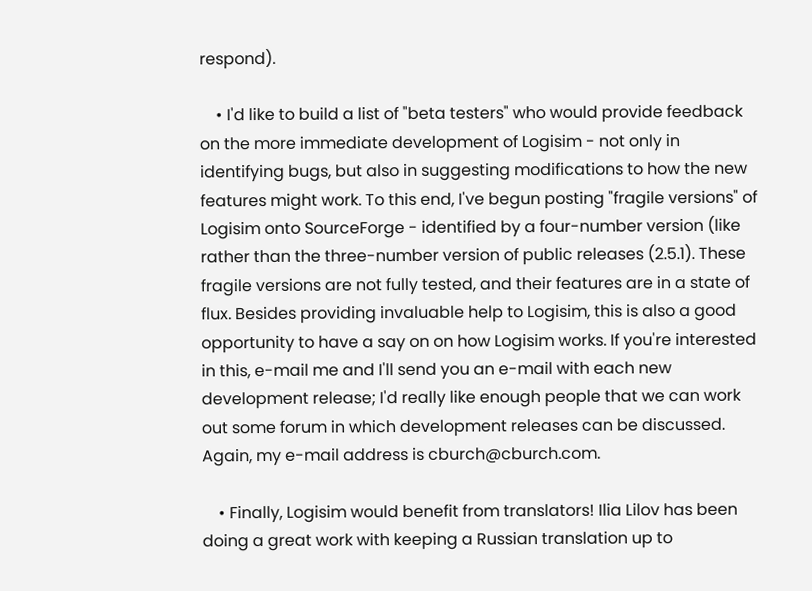respond).

    • I'd like to build a list of "beta testers" who would provide feedback on the more immediate development of Logisim - not only in identifying bugs, but also in suggesting modifications to how the new features might work. To this end, I've begun posting "fragile versions" of Logisim onto SourceForge - identified by a four-number version (like rather than the three-number version of public releases (2.5.1). These fragile versions are not fully tested, and their features are in a state of flux. Besides providing invaluable help to Logisim, this is also a good opportunity to have a say on on how Logisim works. If you're interested in this, e-mail me and I'll send you an e-mail with each new development release; I'd really like enough people that we can work out some forum in which development releases can be discussed. Again, my e-mail address is cburch@cburch.com.

    • Finally, Logisim would benefit from translators! Ilia Lilov has been doing a great work with keeping a Russian translation up to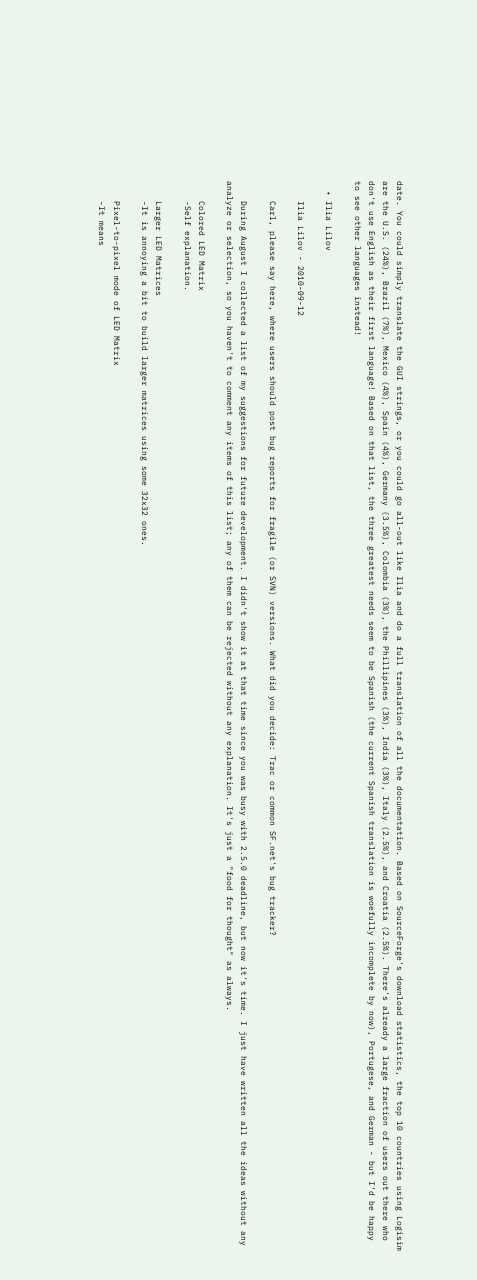date. You could simply translate the GUI strings, or you could go all-out like Ilia and do a full translation of all the documentation. Based on SourceForge's download statistics, the top 10 countries using Logisim are the U.S. (24%), Brazil (7%), Mexico (4%), Spain (4%), Germany (3.5%), Colombia (3%), the Phillipines (3%), India (3%), Italy (2.5%), and Croatia (2.5%). There's already a large fraction of users out there who don't use English as their first language! Based on that list, the three greatest needs seem to be Spanish (the current Spanish translation is woefully incomplete by now), Portugese, and German - but I'd be happy to see other languages instead!

  • Ilia Lilov

    Ilia Lilov - 2010-09-12

    Carl, please say here, where users should post bug reports for fragile (or SVN) versions. What did you decide: Trac or common SF.net's bug tracker?

    During August I collected a list of my suggestions for future development. I didn't show it at that time since you was busy with 2.5.0 deadline, but now it's time. I just have written all the ideas without any analyze or selection, so you haven't to comment any items of this list; any of them can be rejected without any explanation. It's just a "food for thought" as always.

    Colored LED Matrix
    -Self explanation.

    Larger LED Matrices
    -It is annoying a bit to build larger matrices using some 32x32 ones.

    Pixel-to-pixel mode of LED Matrix
    -It means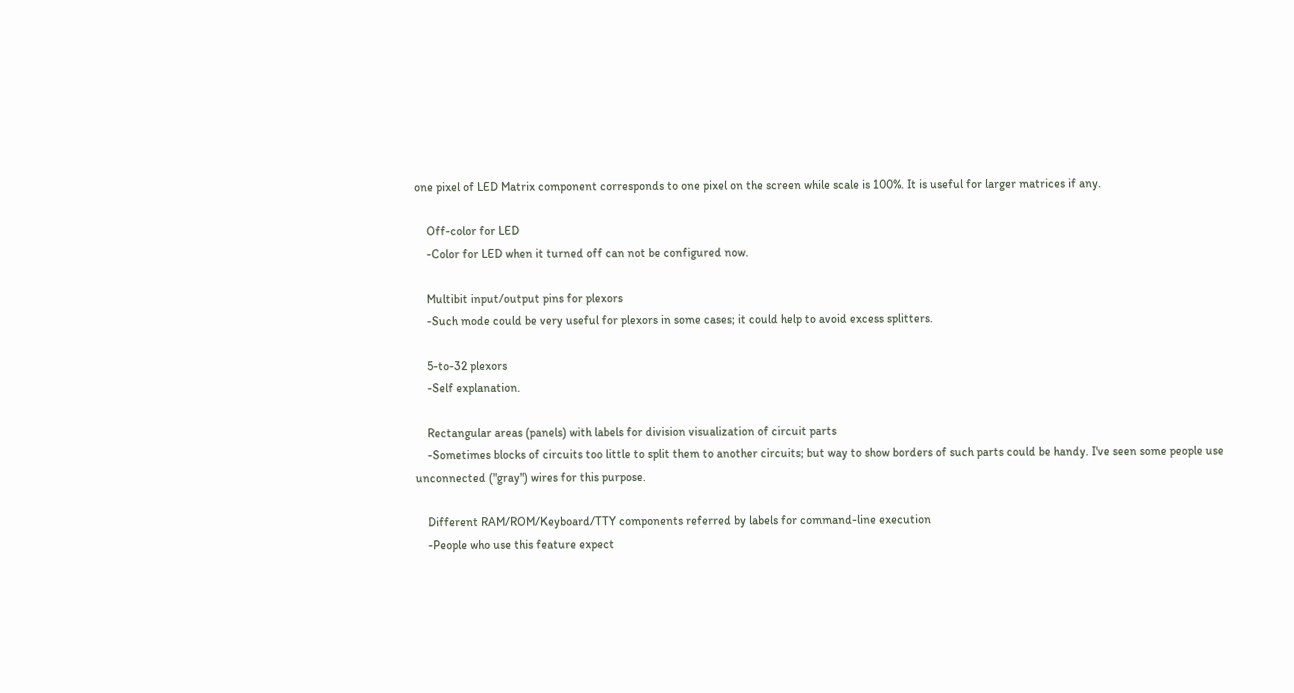one pixel of LED Matrix component corresponds to one pixel on the screen while scale is 100%. It is useful for larger matrices if any.

    Off-color for LED
    -Color for LED when it turned off can not be configured now.

    Multibit input/output pins for plexors
    -Such mode could be very useful for plexors in some cases; it could help to avoid excess splitters.

    5-to-32 plexors
    -Self explanation.

    Rectangular areas (panels) with labels for division visualization of circuit parts
    -Sometimes blocks of circuits too little to split them to another circuits; but way to show borders of such parts could be handy. I've seen some people use unconnected ("gray") wires for this purpose.

    Different RAM/ROM/Keyboard/TTY components referred by labels for command-line execution
    -People who use this feature expect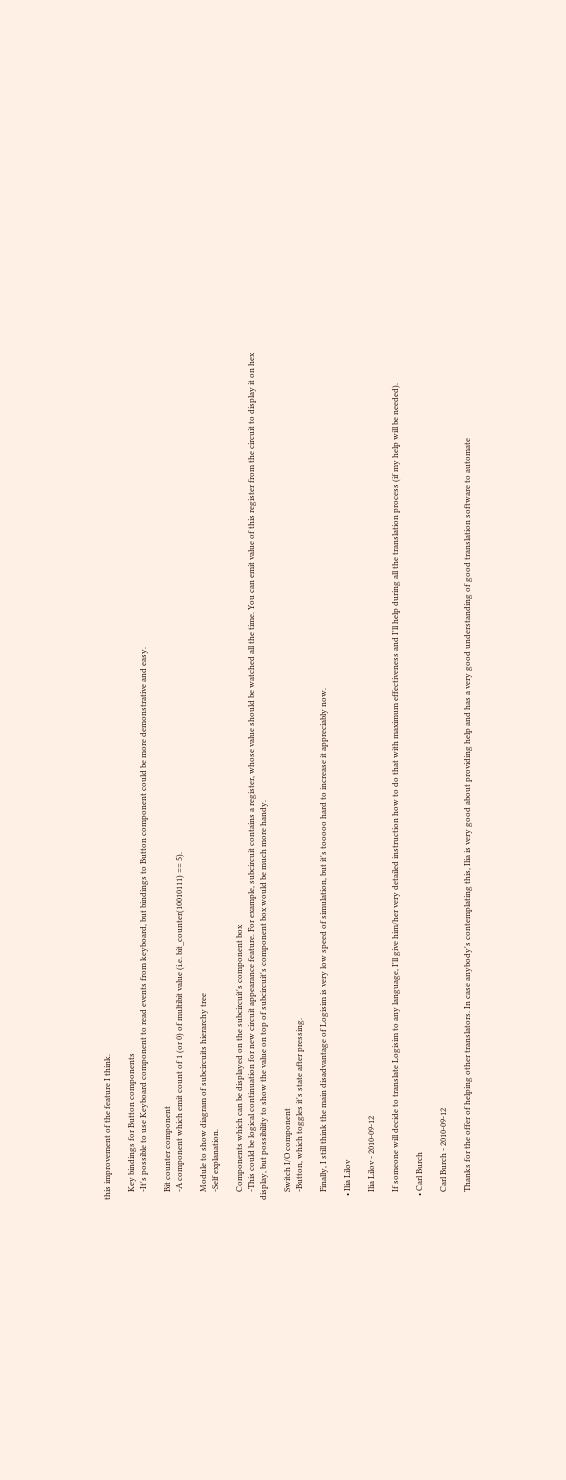this improvement of the feature I think.

    Key bindings for Button components
    -It's possible to use Keyboard component to read events from keyboard, but bindings to Button component could be more demonstrative and easy.

    Bit counter component
    -A component which emit count of 1 (or 0) of multibit value (i.e. bit_counter(10010111) == 5).

    Module to show diagram of subcircuits hierarchy tree
    -Self explanation.

    Components which can be displayed on the subcircuit's component box
    -This could be logical continuation for new circuit appearance feature. For example, subcircuit contains a register, whose value should be watched all the time. You can emit value of this register from the circuit to display it on hex display, but possibility to show the value on top of subcircuit's component box would be much more handy.

    Switch I/O component
    -Button, which toggles it's state after pressing.

    Finally, I still think the main disadvantage of Logisim is very low speed of simulation, but it's tooooo hard to increase it appreciably now.

  • Ilia Lilov

    Ilia Lilov - 2010-09-12

    If someone will decide to translate Logisim to any language, I'll give him/her very detailed instruction how to do that with maximum effectiveness and I'll help during all the translation process (if my help will be needed).

  • Carl Burch

    Carl Burch - 2010-09-12

    Thanks for the offer of helping other translators. In case anybody's contemplating this, Ilia is very good about providing help and has a very good understanding of good translation software to automate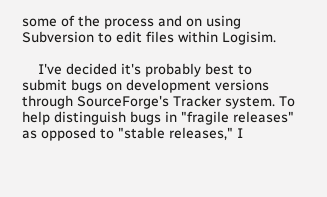some of the process and on using Subversion to edit files within Logisim.

    I've decided it's probably best to submit bugs on development versions through SourceForge's Tracker system. To help distinguish bugs in "fragile releases" as opposed to "stable releases," I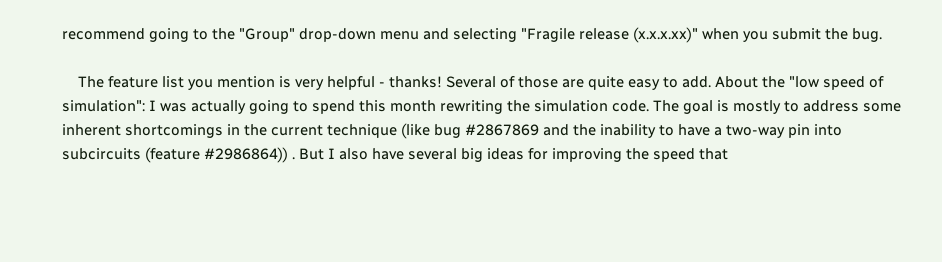recommend going to the "Group" drop-down menu and selecting "Fragile release (x.x.x.xx)" when you submit the bug.

    The feature list you mention is very helpful - thanks! Several of those are quite easy to add. About the "low speed of simulation": I was actually going to spend this month rewriting the simulation code. The goal is mostly to address some inherent shortcomings in the current technique (like bug #2867869 and the inability to have a two-way pin into subcircuits (feature #2986864)) . But I also have several big ideas for improving the speed that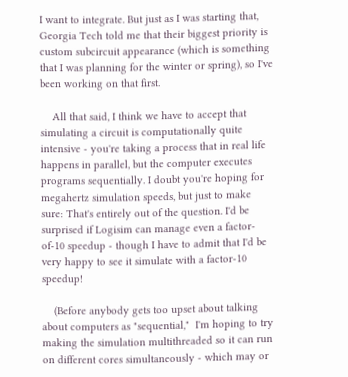I want to integrate. But just as I was starting that, Georgia Tech told me that their biggest priority is custom subcircuit appearance (which is something that I was planning for the winter or spring), so I've been working on that first.

    All that said, I think we have to accept that simulating a circuit is computationally quite intensive - you're taking a process that in real life happens in parallel, but the computer executes programs sequentially. I doubt you're hoping for megahertz simulation speeds, but just to make sure: That's entirely out of the question. I'd be surprised if Logisim can manage even a factor-of-10 speedup - though I have to admit that I'd be very happy to see it simulate with a factor-10 speedup!

    (Before anybody gets too upset about talking about computers as "sequential,"  I'm hoping to try making the simulation multithreaded so it can run on different cores simultaneously - which may or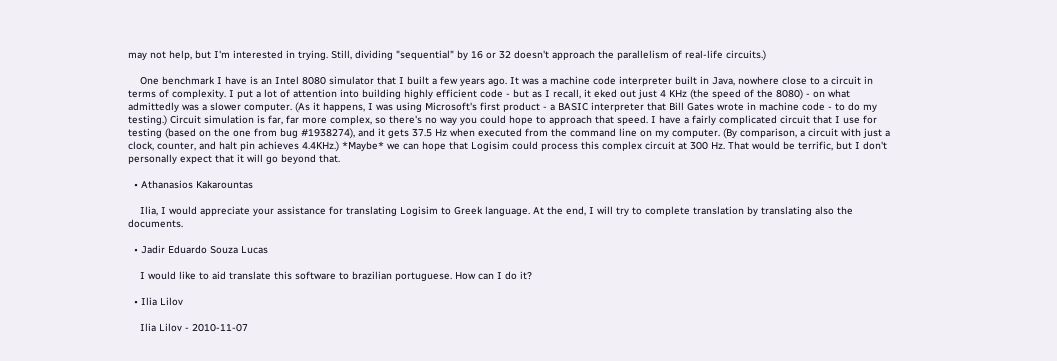may not help, but I'm interested in trying. Still, dividing "sequential" by 16 or 32 doesn't approach the parallelism of real-life circuits.)

    One benchmark I have is an Intel 8080 simulator that I built a few years ago. It was a machine code interpreter built in Java, nowhere close to a circuit in terms of complexity. I put a lot of attention into building highly efficient code - but as I recall, it eked out just 4 KHz (the speed of the 8080) - on what admittedly was a slower computer. (As it happens, I was using Microsoft's first product - a BASIC interpreter that Bill Gates wrote in machine code - to do my testing.) Circuit simulation is far, far more complex, so there's no way you could hope to approach that speed. I have a fairly complicated circuit that I use for testing (based on the one from bug #1938274), and it gets 37.5 Hz when executed from the command line on my computer. (By comparison, a circuit with just a clock, counter, and halt pin achieves 4.4KHz.) *Maybe* we can hope that Logisim could process this complex circuit at 300 Hz. That would be terrific, but I don't personally expect that it will go beyond that.

  • Athanasios Kakarountas

    Ilia, I would appreciate your assistance for translating Logisim to Greek language. At the end, I will try to complete translation by translating also the documents.

  • Jadir Eduardo Souza Lucas

    I would like to aid translate this software to brazilian portuguese. How can I do it?

  • Ilia Lilov

    Ilia Lilov - 2010-11-07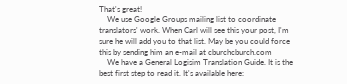That's great!
    We use Google Groups mailing list to coordinate translators' work. When Carl will see this your post, I'm sure he will add you to that list. May be you could force this by sending him an e-mail at cburchcburch.com
    We have a General Logisim Translation Guide. It is the best first step to read it. It's available here: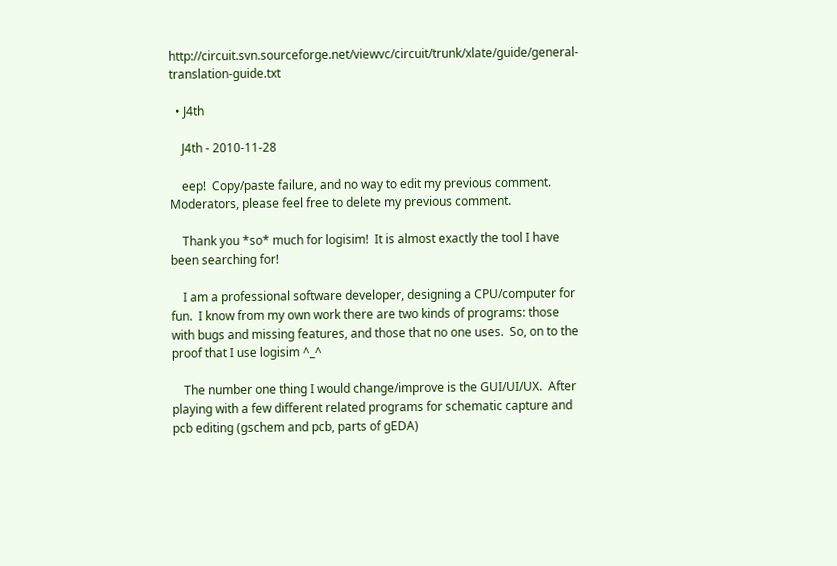http://circuit.svn.sourceforge.net/viewvc/circuit/trunk/xlate/guide/general-translation-guide.txt

  • J4th

    J4th - 2010-11-28

    eep!  Copy/paste failure, and no way to edit my previous comment.  Moderators, please feel free to delete my previous comment.

    Thank you *so* much for logisim!  It is almost exactly the tool I have been searching for!

    I am a professional software developer, designing a CPU/computer for fun.  I know from my own work there are two kinds of programs: those with bugs and missing features, and those that no one uses.  So, on to the proof that I use logisim ^_^

    The number one thing I would change/improve is the GUI/UI/UX.  After playing with a few different related programs for schematic capture and pcb editing (gschem and pcb, parts of gEDA)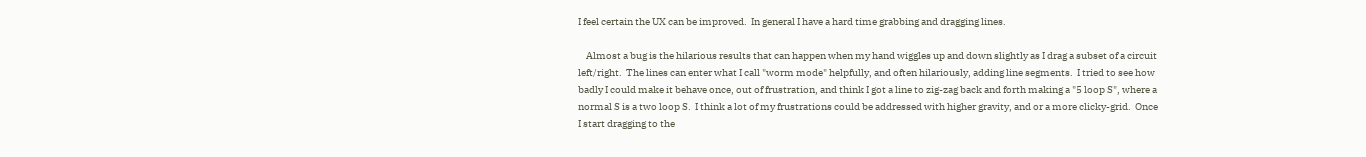I feel certain the UX can be improved.  In general I have a hard time grabbing and dragging lines.

    Almost a bug is the hilarious results that can happen when my hand wiggles up and down slightly as I drag a subset of a circuit left/right.  The lines can enter what I call "worm mode" helpfully, and often hilariously, adding line segments.  I tried to see how badly I could make it behave once, out of frustration, and think I got a line to zig-zag back and forth making a "5 loop S", where a normal S is a two loop S.  I think a lot of my frustrations could be addressed with higher gravity, and or a more clicky-grid.  Once I start dragging to the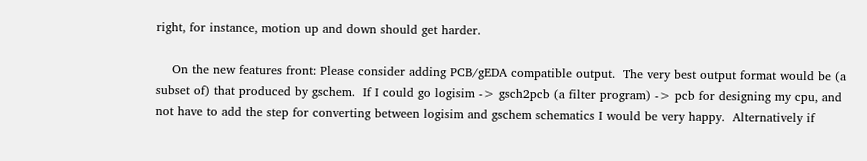right, for instance, motion up and down should get harder.

    On the new features front: Please consider adding PCB/gEDA compatible output.  The very best output format would be (a subset of) that produced by gschem.  If I could go logisim -> gsch2pcb (a filter program) -> pcb for designing my cpu, and not have to add the step for converting between logisim and gschem schematics I would be very happy.  Alternatively if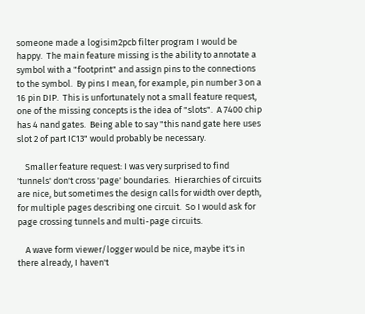someone made a logisim2pcb filter program I would be happy.  The main feature missing is the ability to annotate a symbol with a "footprint" and assign pins to the connections to the symbol.  By pins I mean, for example, pin number 3 on a 16 pin DIP.  This is unfortunately not a small feature request, one of the missing concepts is the idea of "slots".  A 7400 chip has 4 nand gates.  Being able to say "this nand gate here uses slot 2 of part IC13" would probably be necessary.

    Smaller feature request: I was very surprised to find 'tunnels' don't cross 'page' boundaries.  Hierarchies of circuits are nice, but sometimes the design calls for width over depth, for multiple pages describing one circuit.  So I would ask for page crossing tunnels and multi-page circuits.

    A wave form viewer/logger would be nice, maybe it's in there already, I haven't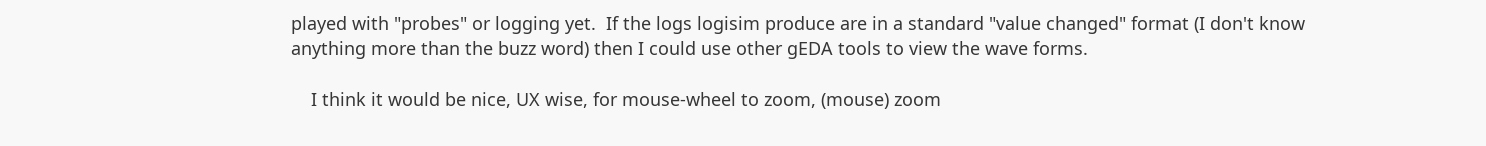played with "probes" or logging yet.  If the logs logisim produce are in a standard "value changed" format (I don't know anything more than the buzz word) then I could use other gEDA tools to view the wave forms.

    I think it would be nice, UX wise, for mouse-wheel to zoom, (mouse) zoom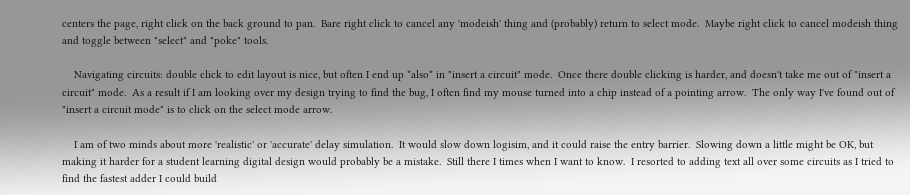centers the page, right click on the back ground to pan.  Bare right click to cancel any 'modeish' thing and (probably) return to select mode.  Maybe right click to cancel modeish thing and toggle between "select" and "poke" tools.

    Navigating circuits: double click to edit layout is nice, but often I end up *also* in "insert a circuit" mode.  Once there double clicking is harder, and doesn't take me out of "insert a circuit" mode.  As a result if I am looking over my design trying to find the bug, I often find my mouse turned into a chip instead of a pointing arrow.  The only way I've found out of "insert a circuit mode" is to click on the select mode arrow.

    I am of two minds about more 'realistic' or 'accurate' delay simulation.  It would slow down logisim, and it could raise the entry barrier.  Slowing down a little might be OK, but making it harder for a student learning digital design would probably be a mistake.  Still there I times when I want to know.  I resorted to adding text all over some circuits as I tried to find the fastest adder I could build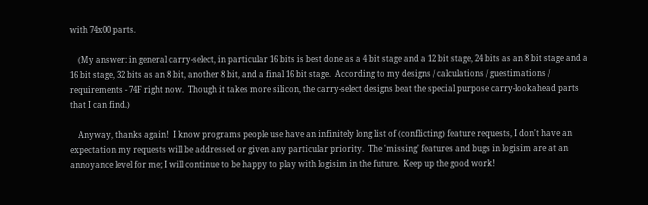with 74x00 parts.

    (My answer: in general carry-select, in particular 16 bits is best done as a 4 bit stage and a 12 bit stage, 24 bits as an 8 bit stage and a 16 bit stage, 32 bits as an 8 bit, another 8 bit, and a final 16 bit stage.  According to my designs / calculations / guestimations / requirements - 74F right now.  Though it takes more silicon, the carry-select designs beat the special purpose carry-lookahead parts that I can find.)

    Anyway, thanks again!  I know programs people use have an infinitely long list of (conflicting) feature requests, I don't have an expectation my requests will be addressed or given any particular priority.  The 'missing' features and bugs in logisim are at an annoyance level for me; I will continue to be happy to play with logisim in the future.  Keep up the good work!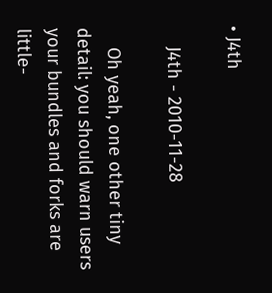• J4th

    J4th - 2010-11-28

    Oh yeah, one other tiny detail: you should warn users your bundles and forks are little-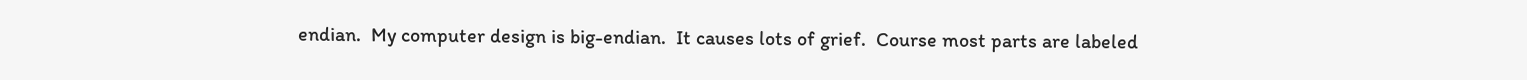endian.  My computer design is big-endian.  It causes lots of grief.  Course most parts are labeled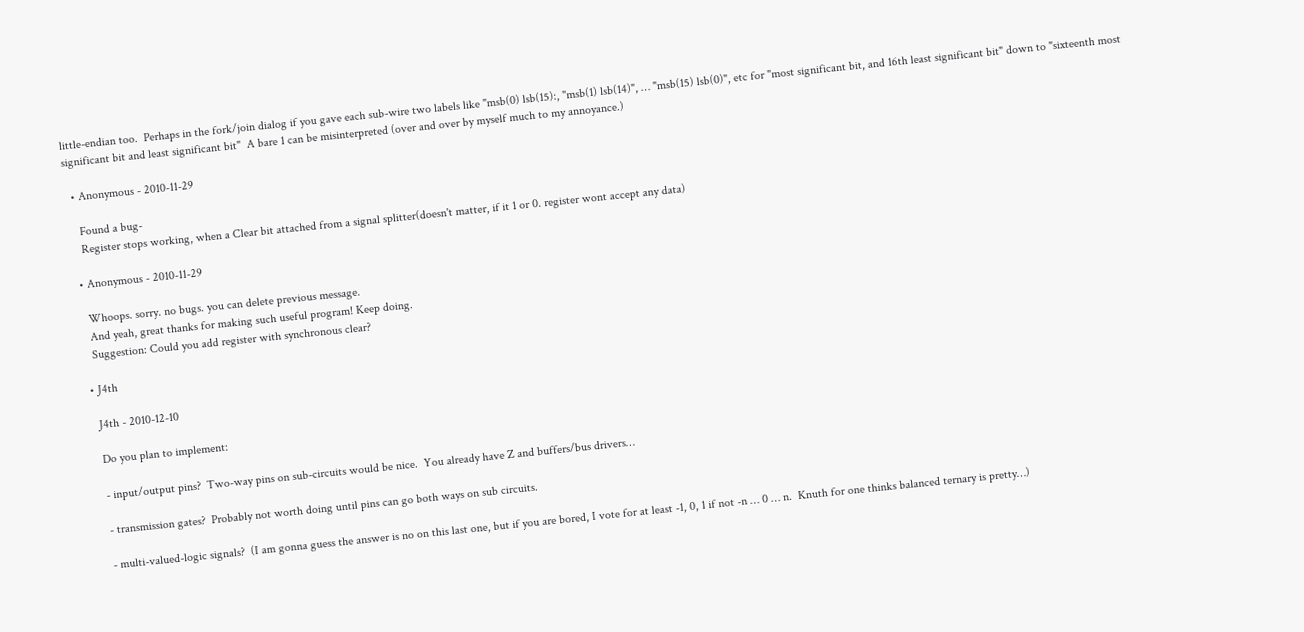little-endian too.  Perhaps in the fork/join dialog if you gave each sub-wire two labels like "msb(0) lsb(15):, "msb(1) lsb(14)", … "msb(15) lsb(0)", etc for "most significant bit, and 16th least significant bit" down to "sixteenth most significant bit and least significant bit"  A bare 1 can be misinterpreted (over and over by myself much to my annoyance.)

  • Anonymous - 2010-11-29

    Found a bug-
    Register stops working, when a Clear bit attached from a signal splitter(doesn't matter, if it 1 or 0. register wont accept any data)

  • Anonymous - 2010-11-29

    Whoops. sorry. no bugs. you can delete previous message.
    And yeah, great thanks for making such useful program! Keep doing.
    Suggestion: Could you add register with synchronous clear?

  • J4th

    J4th - 2010-12-10

    Do you plan to implement:

    - input/output pins?  Two-way pins on sub-circuits would be nice.  You already have Z and buffers/bus drivers…

    - transmission gates?  Probably not worth doing until pins can go both ways on sub circuits.

    - multi-valued-logic signals?  (I am gonna guess the answer is no on this last one, but if you are bored, I vote for at least -1, 0, 1 if not -n … 0 … n.  Knuth for one thinks balanced ternary is pretty…)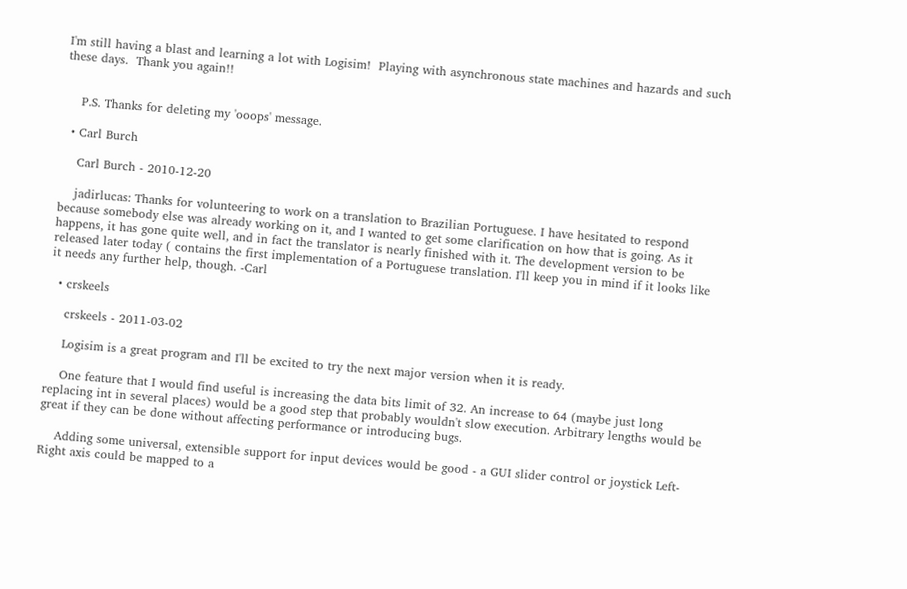I'm still having a blast and learning a lot with Logisim!  Playing with asynchronous state machines and hazards and such these days.  Thank you again!!


    P.S. Thanks for deleting my 'ooops' message.

  • Carl Burch

    Carl Burch - 2010-12-20

    jadirlucas: Thanks for volunteering to work on a translation to Brazilian Portuguese. I have hesitated to respond because somebody else was already working on it, and I wanted to get some clarification on how that is going. As it happens, it has gone quite well, and in fact the translator is nearly finished with it. The development version to be released later today ( contains the first implementation of a Portuguese translation. I'll keep you in mind if it looks like it needs any further help, though. -Carl

  • crskeels

    crskeels - 2011-03-02

    Logisim is a great program and I'll be excited to try the next major version when it is ready.

    One feature that I would find useful is increasing the data bits limit of 32. An increase to 64 (maybe just long replacing int in several places) would be a good step that probably wouldn't slow execution. Arbitrary lengths would be great if they can be done without affecting performance or introducing bugs.

    Adding some universal, extensible support for input devices would be good - a GUI slider control or joystick Left-Right axis could be mapped to a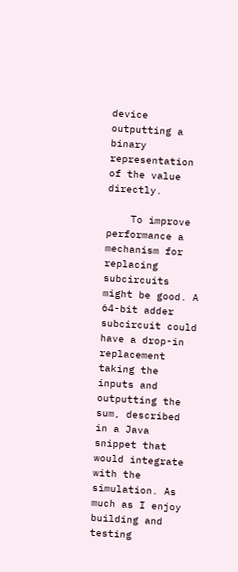device outputting a binary representation of the value directly.

    To improve performance a mechanism for replacing subcircuits might be good. A 64-bit adder subcircuit could have a drop-in replacement taking the inputs and outputting the sum, described in a Java snippet that would integrate with the simulation. As much as I enjoy building and testing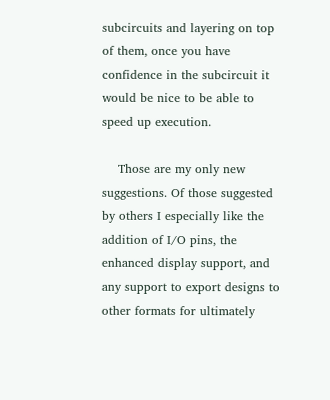subcircuits and layering on top of them, once you have confidence in the subcircuit it would be nice to be able to speed up execution.

    Those are my only new suggestions. Of those suggested by others I especially like the addition of I/O pins, the enhanced display support, and any support to export designs to other formats for ultimately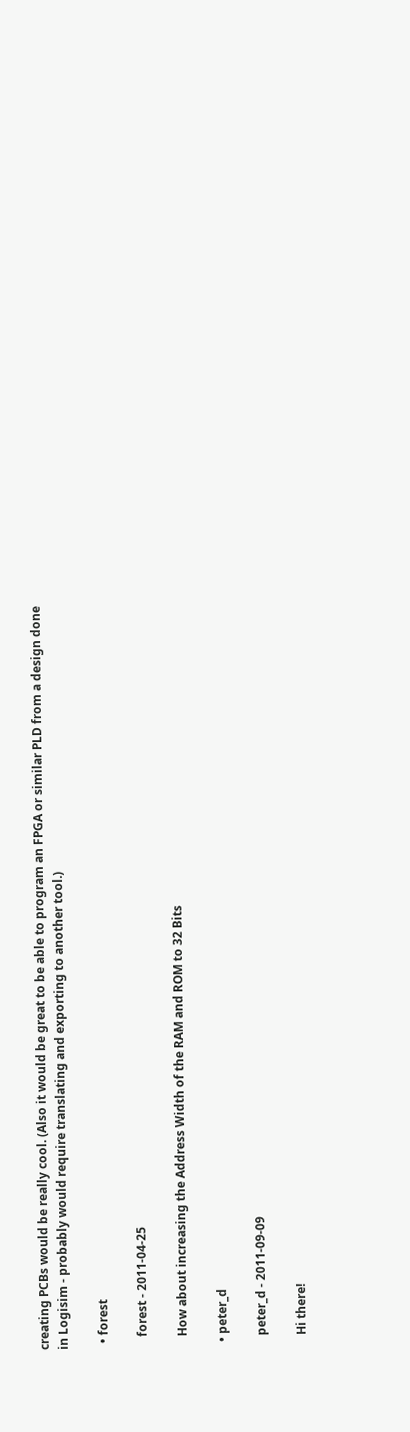creating PCBs would be really cool. (Also it would be great to be able to program an FPGA or similar PLD from a design done in Logisim - probably would require translating and exporting to another tool.)

  • forest

    forest - 2011-04-25

    How about increasing the Address Width of the RAM and ROM to 32 Bits

  • peter_d

    peter_d - 2011-09-09

    Hi there!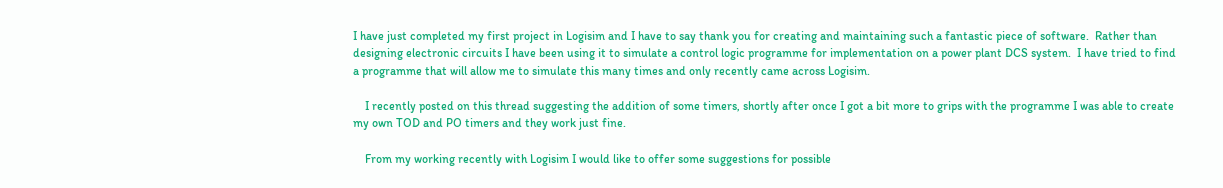I have just completed my first project in Logisim and I have to say thank you for creating and maintaining such a fantastic piece of software.  Rather than designing electronic circuits I have been using it to simulate a control logic programme for implementation on a power plant DCS system.  I have tried to find a programme that will allow me to simulate this many times and only recently came across Logisim.

    I recently posted on this thread suggesting the addition of some timers, shortly after once I got a bit more to grips with the programme I was able to create my own TOD and PO timers and they work just fine.

    From my working recently with Logisim I would like to offer some suggestions for possible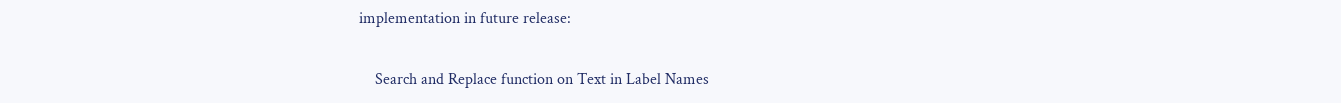implementation in future release:

    Search and Replace function on Text in Label Names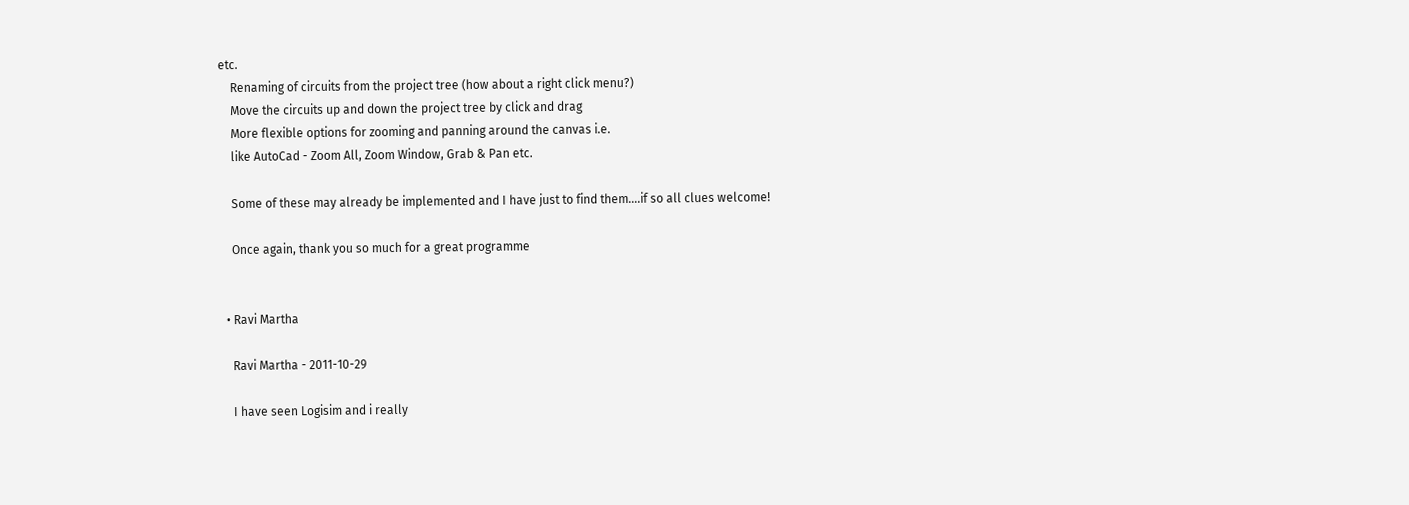etc.
    Renaming of circuits from the project tree (how about a right click menu?)
    Move the circuits up and down the project tree by click and drag
    More flexible options for zooming and panning around the canvas i.e.
    like AutoCad - Zoom All, Zoom Window, Grab & Pan etc.

    Some of these may already be implemented and I have just to find them….if so all clues welcome!

    Once again, thank you so much for a great programme


  • Ravi Martha

    Ravi Martha - 2011-10-29

    I have seen Logisim and i really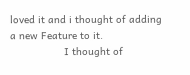loved it and i thought of adding a new Feature to it.
                  I thought of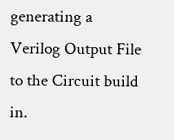generating a  Verilog Output File to the Circuit build in.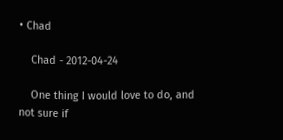• Chad

    Chad - 2012-04-24

    One thing I would love to do, and not sure if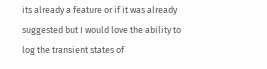its already a feature or if it was already suggested but I would love the ability to log the transient states of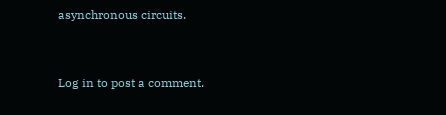asynchronous circuits.


Log in to post a comment.